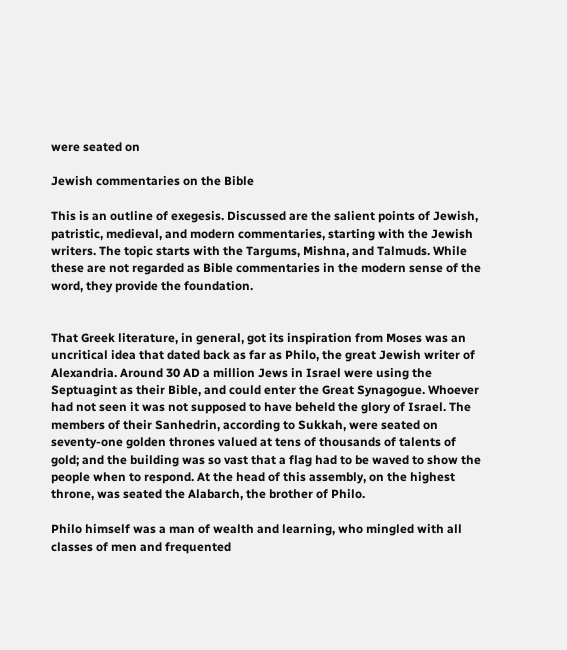were seated on

Jewish commentaries on the Bible

This is an outline of exegesis. Discussed are the salient points of Jewish, patristic, medieval, and modern commentaries, starting with the Jewish writers. The topic starts with the Targums, Mishna, and Talmuds. While these are not regarded as Bible commentaries in the modern sense of the word, they provide the foundation.


That Greek literature, in general, got its inspiration from Moses was an uncritical idea that dated back as far as Philo, the great Jewish writer of Alexandria. Around 30 AD a million Jews in Israel were using the Septuagint as their Bible, and could enter the Great Synagogue. Whoever had not seen it was not supposed to have beheld the glory of Israel. The members of their Sanhedrin, according to Sukkah, were seated on seventy-one golden thrones valued at tens of thousands of talents of gold; and the building was so vast that a flag had to be waved to show the people when to respond. At the head of this assembly, on the highest throne, was seated the Alabarch, the brother of Philo.

Philo himself was a man of wealth and learning, who mingled with all classes of men and frequented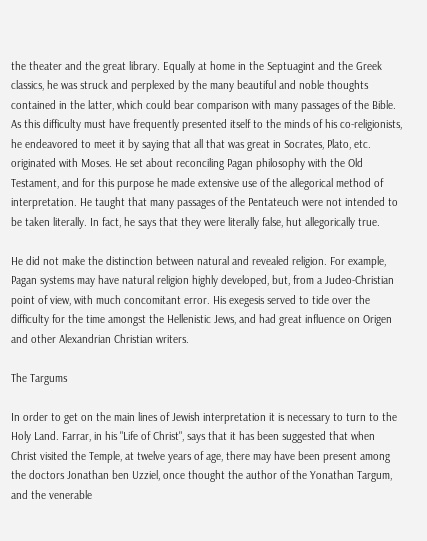the theater and the great library. Equally at home in the Septuagint and the Greek classics, he was struck and perplexed by the many beautiful and noble thoughts contained in the latter, which could bear comparison with many passages of the Bible. As this difficulty must have frequently presented itself to the minds of his co-religionists, he endeavored to meet it by saying that all that was great in Socrates, Plato, etc. originated with Moses. He set about reconciling Pagan philosophy with the Old Testament, and for this purpose he made extensive use of the allegorical method of interpretation. He taught that many passages of the Pentateuch were not intended to be taken literally. In fact, he says that they were literally false, hut allegorically true.

He did not make the distinction between natural and revealed religion. For example, Pagan systems may have natural religion highly developed, but, from a Judeo-Christian point of view, with much concomitant error. His exegesis served to tide over the difficulty for the time amongst the Hellenistic Jews, and had great influence on Origen and other Alexandrian Christian writers.

The Targums

In order to get on the main lines of Jewish interpretation it is necessary to turn to the Holy Land. Farrar, in his "Life of Christ", says that it has been suggested that when Christ visited the Temple, at twelve years of age, there may have been present among the doctors Jonathan ben Uzziel, once thought the author of the Yonathan Targum, and the venerable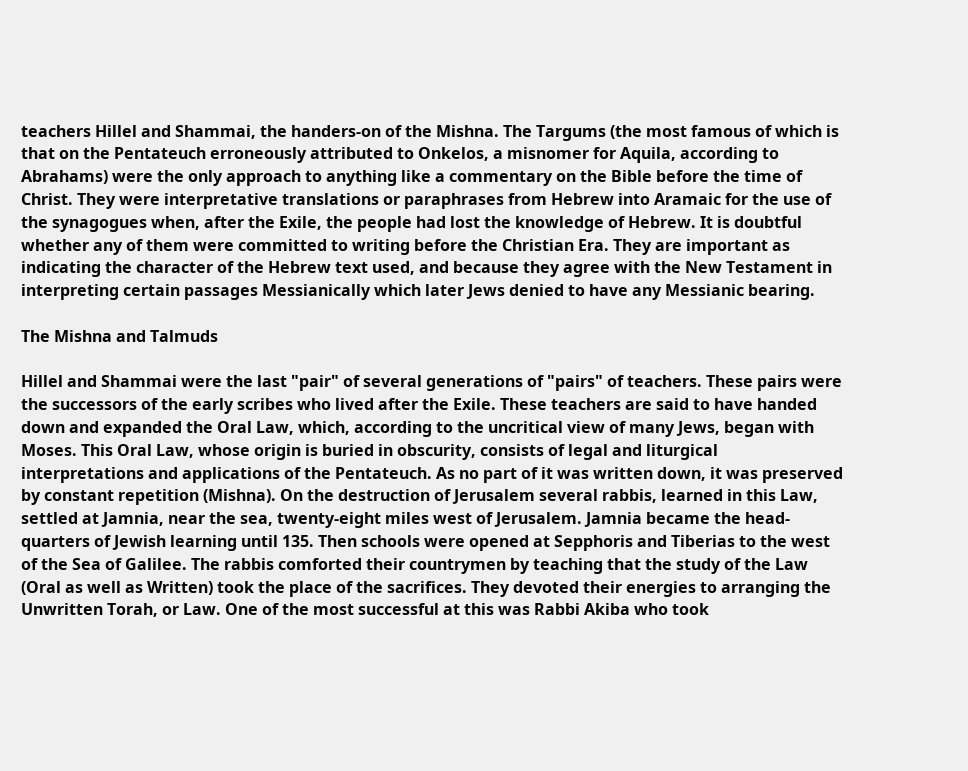teachers Hillel and Shammai, the handers-on of the Mishna. The Targums (the most famous of which is that on the Pentateuch erroneously attributed to Onkelos, a misnomer for Aquila, according to Abrahams) were the only approach to anything like a commentary on the Bible before the time of Christ. They were interpretative translations or paraphrases from Hebrew into Aramaic for the use of the synagogues when, after the Exile, the people had lost the knowledge of Hebrew. It is doubtful whether any of them were committed to writing before the Christian Era. They are important as indicating the character of the Hebrew text used, and because they agree with the New Testament in interpreting certain passages Messianically which later Jews denied to have any Messianic bearing.

The Mishna and Talmuds

Hillel and Shammai were the last "pair" of several generations of "pairs" of teachers. These pairs were the successors of the early scribes who lived after the Exile. These teachers are said to have handed down and expanded the Oral Law, which, according to the uncritical view of many Jews, began with Moses. This Oral Law, whose origin is buried in obscurity, consists of legal and liturgical interpretations and applications of the Pentateuch. As no part of it was written down, it was preserved by constant repetition (Mishna). On the destruction of Jerusalem several rabbis, learned in this Law, settled at Jamnia, near the sea, twenty-eight miles west of Jerusalem. Jamnia became the head-quarters of Jewish learning until 135. Then schools were opened at Sepphoris and Tiberias to the west of the Sea of Galilee. The rabbis comforted their countrymen by teaching that the study of the Law (Oral as well as Written) took the place of the sacrifices. They devoted their energies to arranging the Unwritten Torah, or Law. One of the most successful at this was Rabbi Akiba who took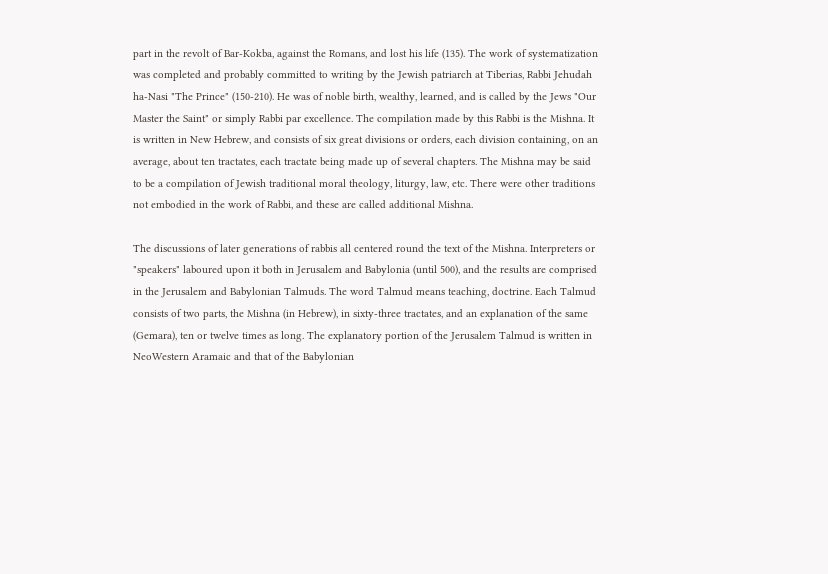part in the revolt of Bar-Kokba, against the Romans, and lost his life (135). The work of systematization was completed and probably committed to writing by the Jewish patriarch at Tiberias, Rabbi Jehudah ha-Nasi "The Prince" (150-210). He was of noble birth, wealthy, learned, and is called by the Jews "Our Master the Saint" or simply Rabbi par excellence. The compilation made by this Rabbi is the Mishna. It is written in New Hebrew, and consists of six great divisions or orders, each division containing, on an average, about ten tractates, each tractate being made up of several chapters. The Mishna may be said to be a compilation of Jewish traditional moral theology, liturgy, law, etc. There were other traditions not embodied in the work of Rabbi, and these are called additional Mishna.

The discussions of later generations of rabbis all centered round the text of the Mishna. Interpreters or "speakers" laboured upon it both in Jerusalem and Babylonia (until 500), and the results are comprised in the Jerusalem and Babylonian Talmuds. The word Talmud means teaching, doctrine. Each Talmud consists of two parts, the Mishna (in Hebrew), in sixty-three tractates, and an explanation of the same (Gemara), ten or twelve times as long. The explanatory portion of the Jerusalem Talmud is written in NeoWestern Aramaic and that of the Babylonian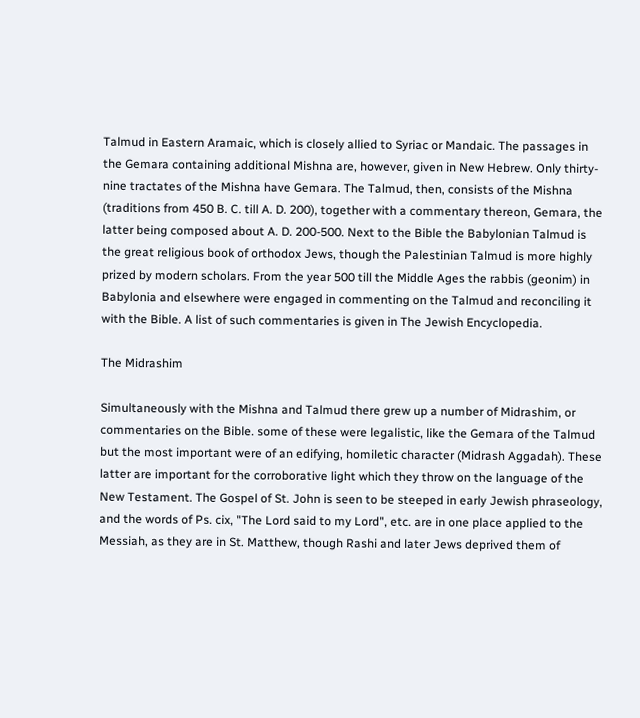Talmud in Eastern Aramaic, which is closely allied to Syriac or Mandaic. The passages in the Gemara containing additional Mishna are, however, given in New Hebrew. Only thirty-nine tractates of the Mishna have Gemara. The Talmud, then, consists of the Mishna (traditions from 450 B. C. till A. D. 200), together with a commentary thereon, Gemara, the latter being composed about A. D. 200-500. Next to the Bible the Babylonian Talmud is the great religious book of orthodox Jews, though the Palestinian Talmud is more highly prized by modern scholars. From the year 500 till the Middle Ages the rabbis (geonim) in Babylonia and elsewhere were engaged in commenting on the Talmud and reconciling it with the Bible. A list of such commentaries is given in The Jewish Encyclopedia.

The Midrashim

Simultaneously with the Mishna and Talmud there grew up a number of Midrashim, or commentaries on the Bible. some of these were legalistic, like the Gemara of the Talmud but the most important were of an edifying, homiletic character (Midrash Aggadah). These latter are important for the corroborative light which they throw on the language of the New Testament. The Gospel of St. John is seen to be steeped in early Jewish phraseology, and the words of Ps. cix, "The Lord said to my Lord", etc. are in one place applied to the Messiah, as they are in St. Matthew, though Rashi and later Jews deprived them of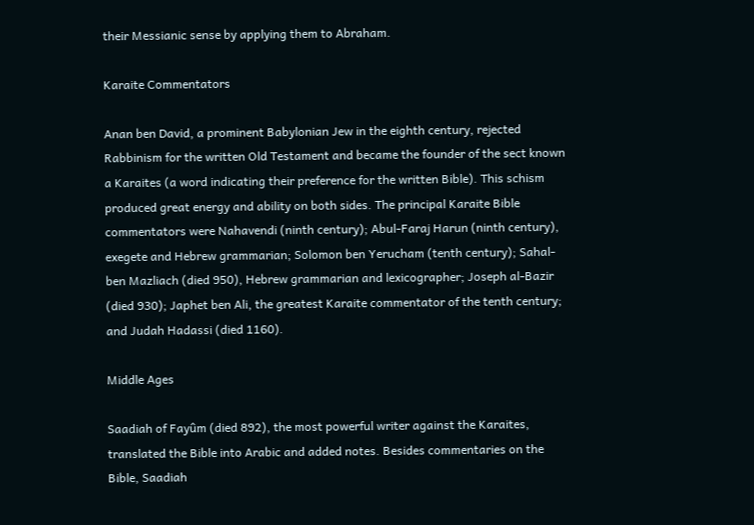their Messianic sense by applying them to Abraham.

Karaite Commentators

Anan ben David, a prominent Babylonian Jew in the eighth century, rejected Rabbinism for the written Old Testament and became the founder of the sect known a Karaites (a word indicating their preference for the written Bible). This schism produced great energy and ability on both sides. The principal Karaite Bible commentators were Nahavendi (ninth century); Abul-Faraj Harun (ninth century), exegete and Hebrew grammarian; Solomon ben Yerucham (tenth century); Sahal-ben Mazliach (died 950), Hebrew grammarian and lexicographer; Joseph al-Bazir (died 930); Japhet ben Ali, the greatest Karaite commentator of the tenth century; and Judah Hadassi (died 1160).

Middle Ages

Saadiah of Fayûm (died 892), the most powerful writer against the Karaites, translated the Bible into Arabic and added notes. Besides commentaries on the Bible, Saadiah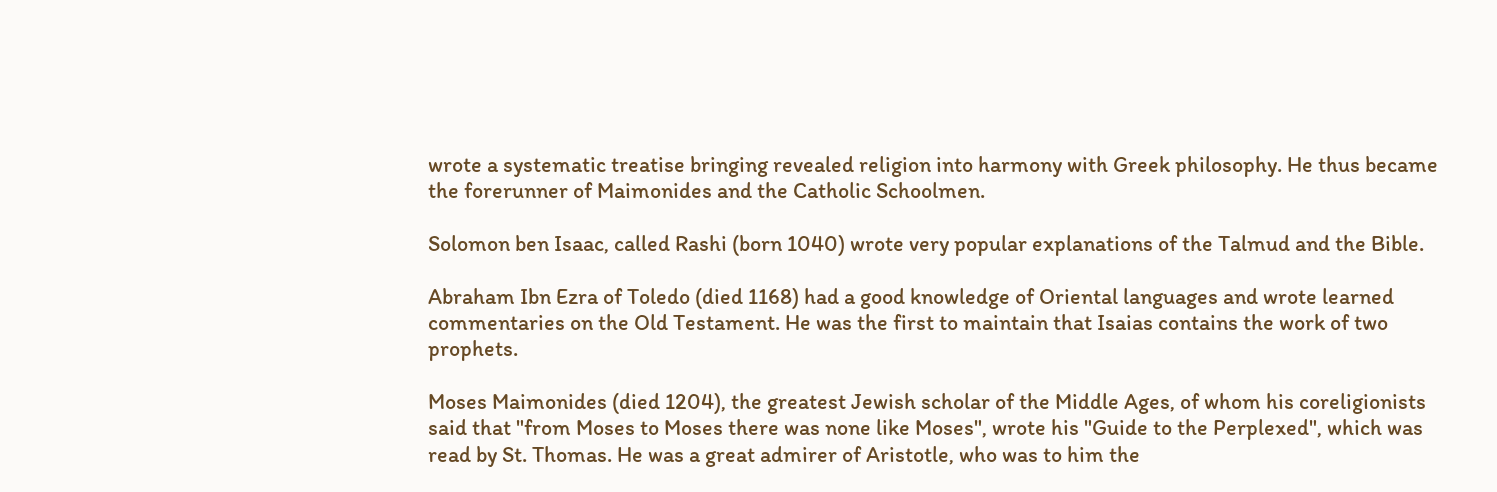wrote a systematic treatise bringing revealed religion into harmony with Greek philosophy. He thus became the forerunner of Maimonides and the Catholic Schoolmen.

Solomon ben Isaac, called Rashi (born 1040) wrote very popular explanations of the Talmud and the Bible.

Abraham Ibn Ezra of Toledo (died 1168) had a good knowledge of Oriental languages and wrote learned commentaries on the Old Testament. He was the first to maintain that Isaias contains the work of two prophets.

Moses Maimonides (died 1204), the greatest Jewish scholar of the Middle Ages, of whom his coreligionists said that "from Moses to Moses there was none like Moses", wrote his "Guide to the Perplexed", which was read by St. Thomas. He was a great admirer of Aristotle, who was to him the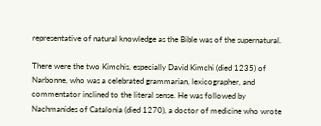representative of natural knowledge as the Bible was of the supernatural.

There were the two Kimchis, especially David Kimchi (died 1235) of Narbonne, who was a celebrated grammarian, lexicographer, and commentator inclined to the literal sense. He was followed by Nachmanides of Catalonia (died 1270), a doctor of medicine who wrote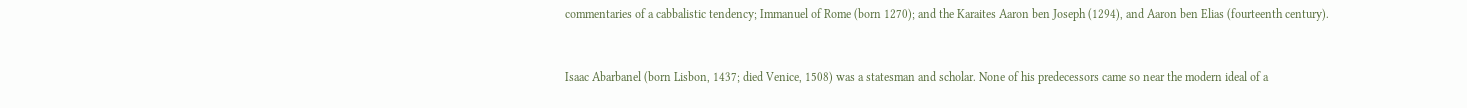commentaries of a cabbalistic tendency; Immanuel of Rome (born 1270); and the Karaites Aaron ben Joseph (1294), and Aaron ben Elias (fourteenth century).


Isaac Abarbanel (born Lisbon, 1437; died Venice, 1508) was a statesman and scholar. None of his predecessors came so near the modern ideal of a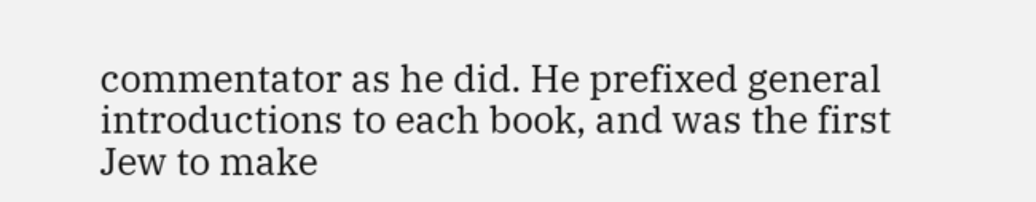commentator as he did. He prefixed general introductions to each book, and was the first Jew to make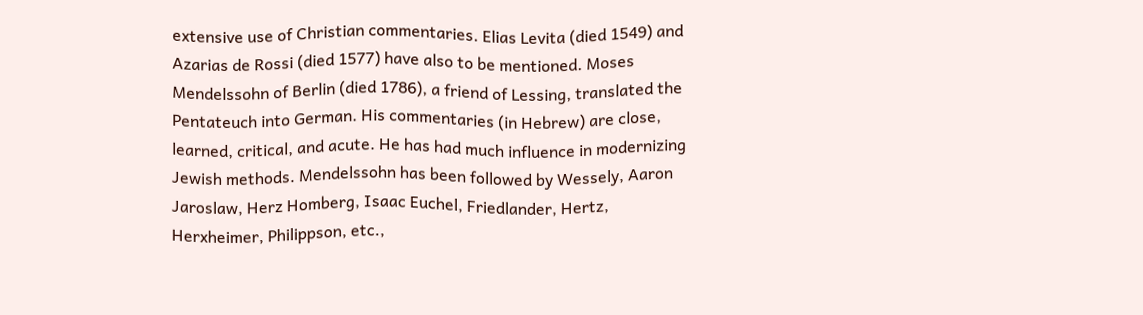extensive use of Christian commentaries. Elias Levita (died 1549) and Azarias de Rossi (died 1577) have also to be mentioned. Moses Mendelssohn of Berlin (died 1786), a friend of Lessing, translated the Pentateuch into German. His commentaries (in Hebrew) are close, learned, critical, and acute. He has had much influence in modernizing Jewish methods. Mendelssohn has been followed by Wessely, Aaron Jaroslaw, Herz Homberg, Isaac Euchel, Friedlander, Hertz, Herxheimer, Philippson, etc.,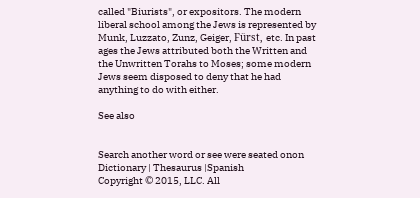called "Biurists", or expositors. The modern liberal school among the Jews is represented by Munk, Luzzato, Zunz, Geiger, Fürst, etc. In past ages the Jews attributed both the Written and the Unwritten Torahs to Moses; some modern Jews seem disposed to deny that he had anything to do with either.

See also


Search another word or see were seated onon Dictionary | Thesaurus |Spanish
Copyright © 2015, LLC. All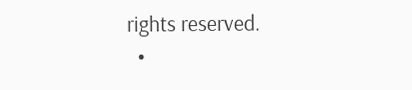rights reserved.
  •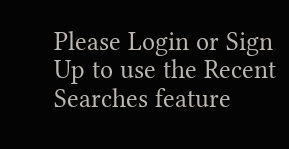Please Login or Sign Up to use the Recent Searches feature